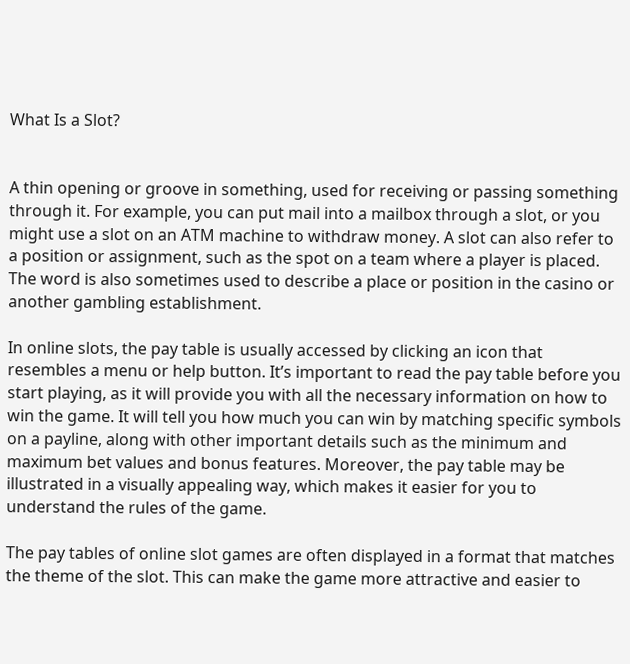What Is a Slot?


A thin opening or groove in something, used for receiving or passing something through it. For example, you can put mail into a mailbox through a slot, or you might use a slot on an ATM machine to withdraw money. A slot can also refer to a position or assignment, such as the spot on a team where a player is placed. The word is also sometimes used to describe a place or position in the casino or another gambling establishment.

In online slots, the pay table is usually accessed by clicking an icon that resembles a menu or help button. It’s important to read the pay table before you start playing, as it will provide you with all the necessary information on how to win the game. It will tell you how much you can win by matching specific symbols on a payline, along with other important details such as the minimum and maximum bet values and bonus features. Moreover, the pay table may be illustrated in a visually appealing way, which makes it easier for you to understand the rules of the game.

The pay tables of online slot games are often displayed in a format that matches the theme of the slot. This can make the game more attractive and easier to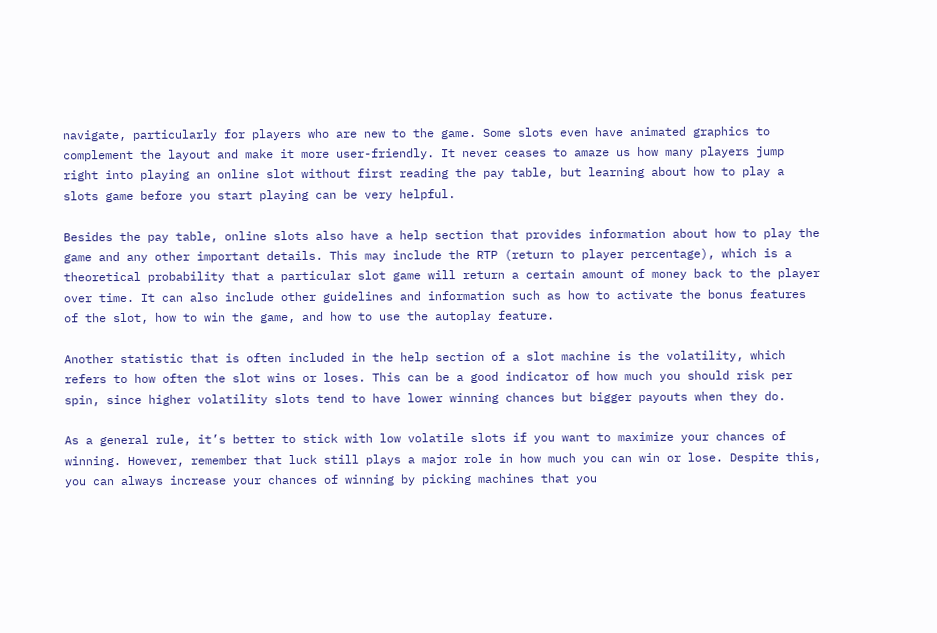navigate, particularly for players who are new to the game. Some slots even have animated graphics to complement the layout and make it more user-friendly. It never ceases to amaze us how many players jump right into playing an online slot without first reading the pay table, but learning about how to play a slots game before you start playing can be very helpful.

Besides the pay table, online slots also have a help section that provides information about how to play the game and any other important details. This may include the RTP (return to player percentage), which is a theoretical probability that a particular slot game will return a certain amount of money back to the player over time. It can also include other guidelines and information such as how to activate the bonus features of the slot, how to win the game, and how to use the autoplay feature.

Another statistic that is often included in the help section of a slot machine is the volatility, which refers to how often the slot wins or loses. This can be a good indicator of how much you should risk per spin, since higher volatility slots tend to have lower winning chances but bigger payouts when they do.

As a general rule, it’s better to stick with low volatile slots if you want to maximize your chances of winning. However, remember that luck still plays a major role in how much you can win or lose. Despite this, you can always increase your chances of winning by picking machines that you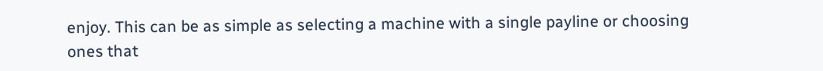enjoy. This can be as simple as selecting a machine with a single payline or choosing ones that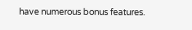have numerous bonus features.